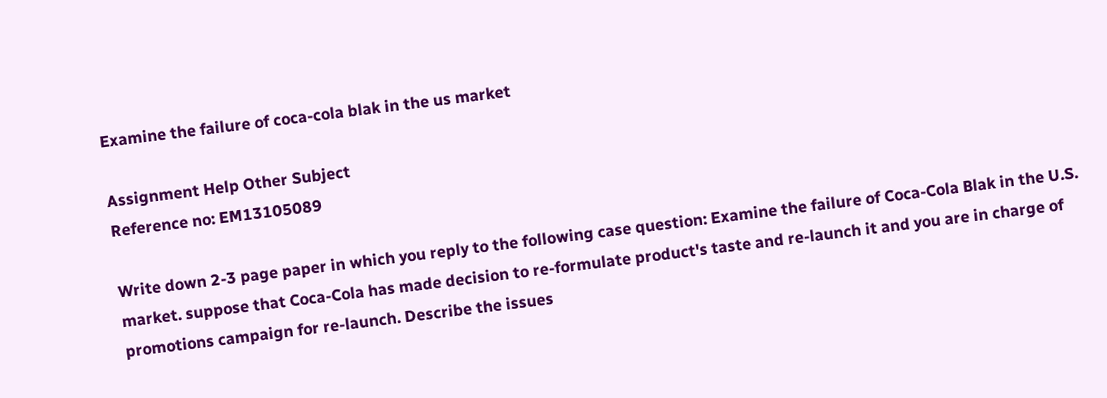Examine the failure of coca-cola blak in the us market

Assignment Help Other Subject
Reference no: EM13105089

Write down 2-3 page paper in which you reply to the following case question: Examine the failure of Coca-Cola Blak in the U.S. market. suppose that Coca-Cola has made decision to re-formulate product's taste and re-launch it and you are in charge of promotions campaign for re-launch. Describe the issues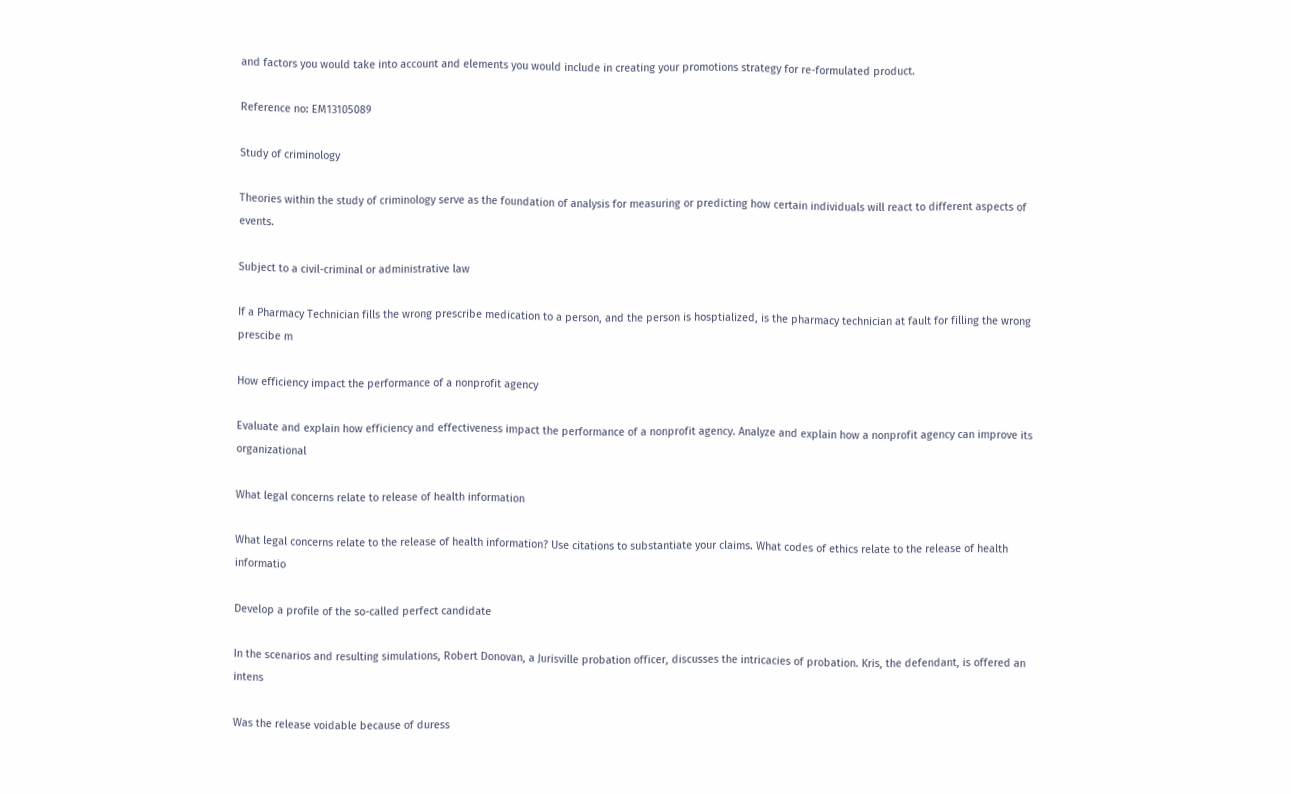and factors you would take into account and elements you would include in creating your promotions strategy for re-formulated product.

Reference no: EM13105089

Study of criminology

Theories within the study of criminology serve as the foundation of analysis for measuring or predicting how certain individuals will react to different aspects of events.

Subject to a civil-criminal or administrative law

If a Pharmacy Technician fills the wrong prescribe medication to a person, and the person is hosptialized, is the pharmacy technician at fault for filling the wrong prescibe m

How efficiency impact the performance of a nonprofit agency

Evaluate and explain how efficiency and effectiveness impact the performance of a nonprofit agency. Analyze and explain how a nonprofit agency can improve its organizational

What legal concerns relate to release of health information

What legal concerns relate to the release of health information? Use citations to substantiate your claims. What codes of ethics relate to the release of health informatio

Develop a profile of the so-called perfect candidate

In the scenarios and resulting simulations, Robert Donovan, a Jurisville probation officer, discusses the intricacies of probation. Kris, the defendant, is offered an intens

Was the release voidable because of duress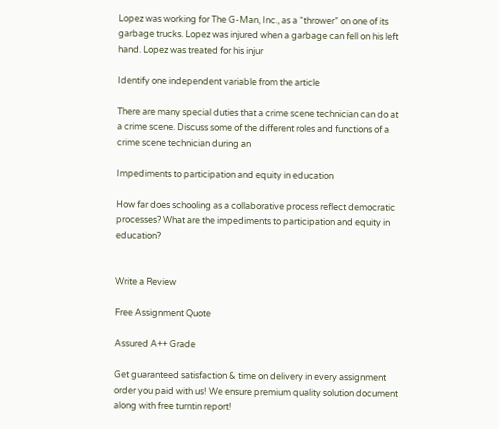Lopez was working for The G-Man, Inc., as a “thrower” on one of its garbage trucks. Lopez was injured when a garbage can fell on his left hand. Lopez was treated for his injur

Identify one independent variable from the article

There are many special duties that a crime scene technician can do at a crime scene. Discuss some of the different roles and functions of a crime scene technician during an

Impediments to participation and equity in education

How far does schooling as a collaborative process reflect democratic processes? What are the impediments to participation and equity in education?


Write a Review

Free Assignment Quote

Assured A++ Grade

Get guaranteed satisfaction & time on delivery in every assignment order you paid with us! We ensure premium quality solution document along with free turntin report!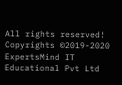All rights reserved! Copyrights ©2019-2020 ExpertsMind IT Educational Pvt Ltd